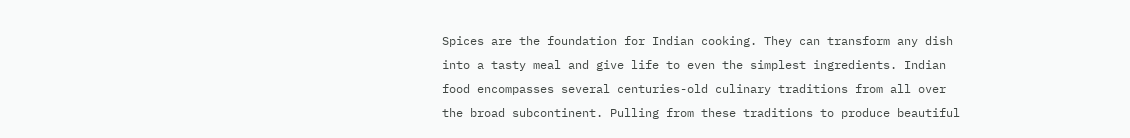Spices are the foundation for Indian cooking. They can transform any dish into a tasty meal and give life to even the simplest ingredients. Indian food encompasses several centuries-old culinary traditions from all over the broad subcontinent. Pulling from these traditions to produce beautiful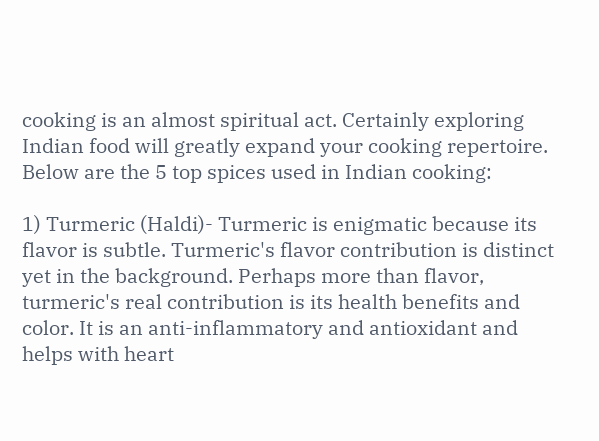cooking is an almost spiritual act. Certainly exploring Indian food will greatly expand your cooking repertoire. Below are the 5 top spices used in Indian cooking:

1) Turmeric (Haldi)- Turmeric is enigmatic because its flavor is subtle. Turmeric's flavor contribution is distinct yet in the background. Perhaps more than flavor, turmeric's real contribution is its health benefits and color. It is an anti-inflammatory and antioxidant and helps with heart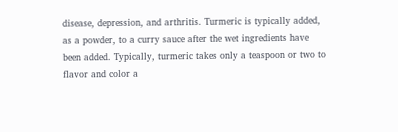disease, depression, and arthritis. Turmeric is typically added, as a powder, to a curry sauce after the wet ingredients have been added. Typically, turmeric takes only a teaspoon or two to flavor and color a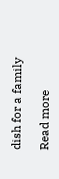dish for a family

Read more